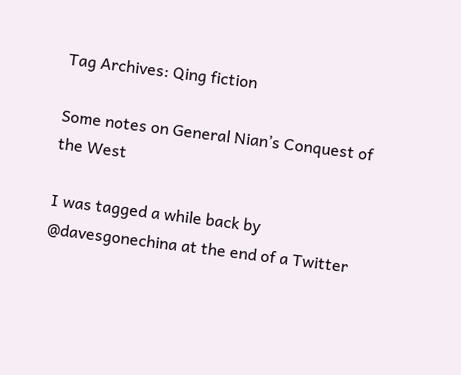Tag Archives: Qing fiction

Some notes on General Nian’s Conquest of the West

I was tagged a while back by @davesgonechina at the end of a Twitter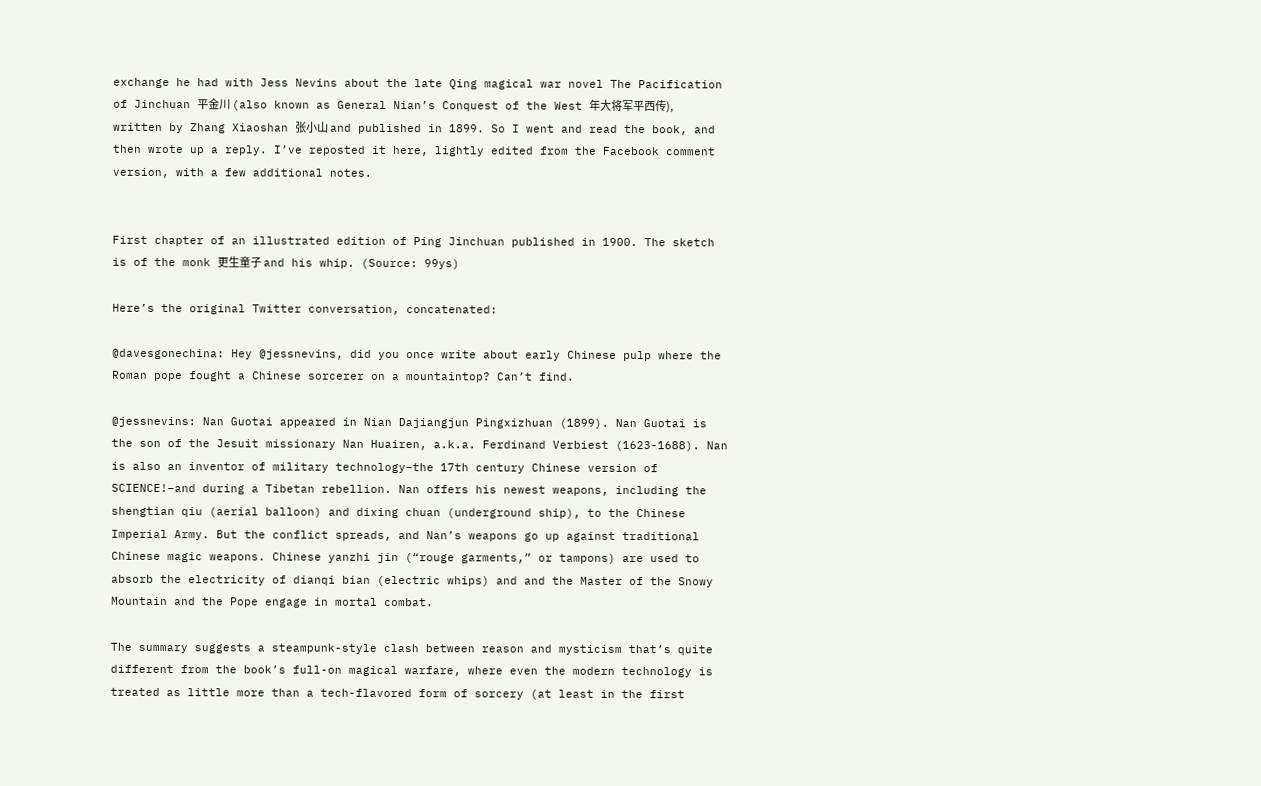exchange he had with Jess Nevins about the late Qing magical war novel The Pacification of Jinchuan 平金川 (also known as General Nian’s Conquest of the West 年大将军平西传), written by Zhang Xiaoshan 张小山 and published in 1899. So I went and read the book, and then wrote up a reply. I’ve reposted it here, lightly edited from the Facebook comment version, with a few additional notes.


First chapter of an illustrated edition of Ping Jinchuan published in 1900. The sketch is of the monk 更生童子 and his whip. (Source: 99ys)

Here’s the original Twitter conversation, concatenated:

@davesgonechina: Hey @jessnevins, did you once write about early Chinese pulp where the Roman pope fought a Chinese sorcerer on a mountaintop? Can’t find.

@jessnevins: Nan Guotai appeared in Nian Dajiangjun Pingxizhuan (1899). Nan Guotai is the son of the Jesuit missionary Nan Huairen, a.k.a. Ferdinand Verbiest (1623-1688). Nan is also an inventor of military technology–the 17th century Chinese version of SCIENCE!–and during a Tibetan rebellion. Nan offers his newest weapons, including the shengtian qiu (aerial balloon) and dixing chuan (underground ship), to the Chinese Imperial Army. But the conflict spreads, and Nan’s weapons go up against traditional Chinese magic weapons. Chinese yanzhi jin (“rouge garments,” or tampons) are used to absorb the electricity of dianqi bian (electric whips) and and the Master of the Snowy Mountain and the Pope engage in mortal combat.

The summary suggests a steampunk-style clash between reason and mysticism that’s quite different from the book’s full-on magical warfare, where even the modern technology is treated as little more than a tech-flavored form of sorcery (at least in the first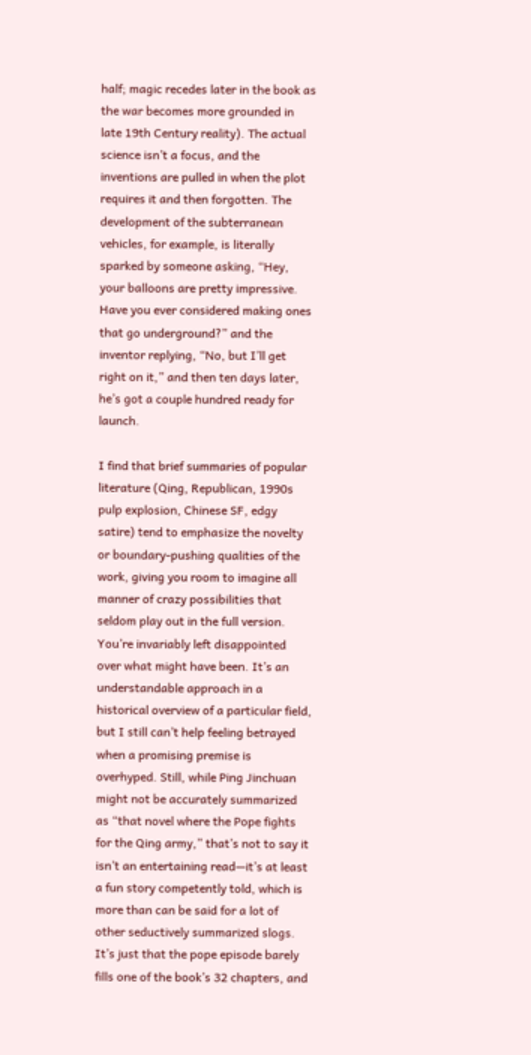half; magic recedes later in the book as the war becomes more grounded in late 19th Century reality). The actual science isn’t a focus, and the inventions are pulled in when the plot requires it and then forgotten. The development of the subterranean vehicles, for example, is literally sparked by someone asking, “Hey, your balloons are pretty impressive. Have you ever considered making ones that go underground?” and the inventor replying, “No, but I’ll get right on it,” and then ten days later, he’s got a couple hundred ready for launch.

I find that brief summaries of popular literature (Qing, Republican, 1990s pulp explosion, Chinese SF, edgy satire) tend to emphasize the novelty or boundary-pushing qualities of the work, giving you room to imagine all manner of crazy possibilities that seldom play out in the full version. You’re invariably left disappointed over what might have been. It’s an understandable approach in a historical overview of a particular field, but I still can’t help feeling betrayed when a promising premise is overhyped. Still, while Ping Jinchuan might not be accurately summarized as “that novel where the Pope fights for the Qing army,” that’s not to say it isn’t an entertaining read—it’s at least a fun story competently told, which is more than can be said for a lot of other seductively summarized slogs. It’s just that the pope episode barely fills one of the book’s 32 chapters, and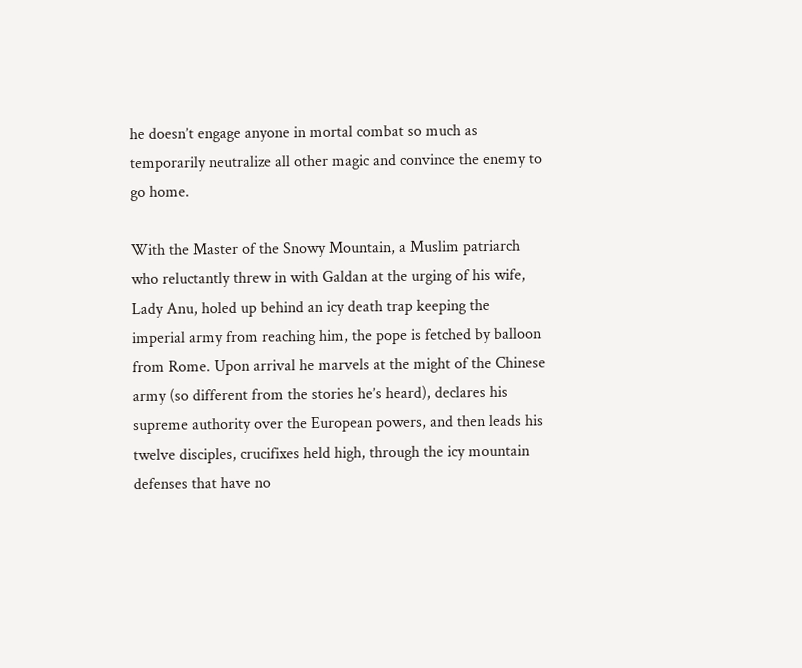he doesn’t engage anyone in mortal combat so much as temporarily neutralize all other magic and convince the enemy to go home.

With the Master of the Snowy Mountain, a Muslim patriarch who reluctantly threw in with Galdan at the urging of his wife, Lady Anu, holed up behind an icy death trap keeping the imperial army from reaching him, the pope is fetched by balloon from Rome. Upon arrival he marvels at the might of the Chinese army (so different from the stories he’s heard), declares his supreme authority over the European powers, and then leads his twelve disciples, crucifixes held high, through the icy mountain defenses that have no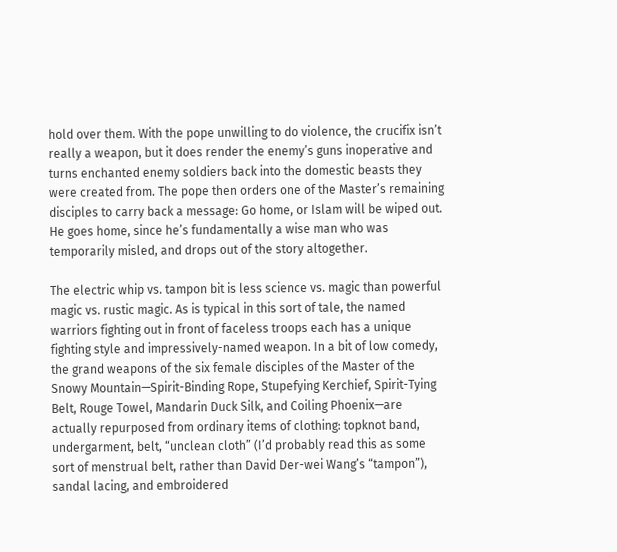hold over them. With the pope unwilling to do violence, the crucifix isn’t really a weapon, but it does render the enemy’s guns inoperative and turns enchanted enemy soldiers back into the domestic beasts they were created from. The pope then orders one of the Master’s remaining disciples to carry back a message: Go home, or Islam will be wiped out. He goes home, since he’s fundamentally a wise man who was temporarily misled, and drops out of the story altogether.

The electric whip vs. tampon bit is less science vs. magic than powerful magic vs. rustic magic. As is typical in this sort of tale, the named warriors fighting out in front of faceless troops each has a unique fighting style and impressively-named weapon. In a bit of low comedy, the grand weapons of the six female disciples of the Master of the Snowy Mountain—Spirit-Binding Rope, Stupefying Kerchief, Spirit-Tying Belt, Rouge Towel, Mandarin Duck Silk, and Coiling Phoenix—are actually repurposed from ordinary items of clothing: topknot band, undergarment, belt, “unclean cloth” (I’d probably read this as some sort of menstrual belt, rather than David Der-wei Wang’s “tampon”), sandal lacing, and embroidered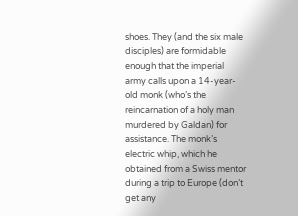shoes. They (and the six male disciples) are formidable enough that the imperial army calls upon a 14-year-old monk (who’s the reincarnation of a holy man murdered by Galdan) for assistance. The monk’s electric whip, which he obtained from a Swiss mentor during a trip to Europe (don’t get any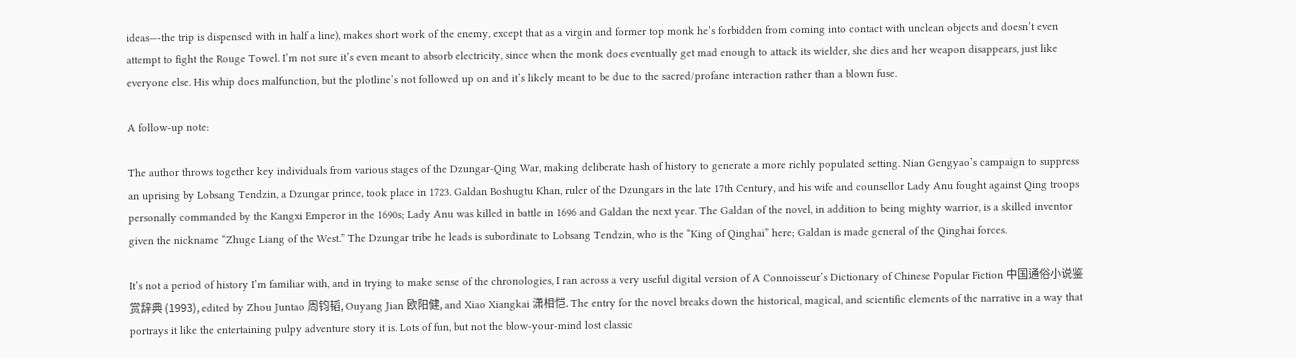ideas—-the trip is dispensed with in half a line), makes short work of the enemy, except that as a virgin and former top monk he’s forbidden from coming into contact with unclean objects and doesn’t even attempt to fight the Rouge Towel. I’m not sure it’s even meant to absorb electricity, since when the monk does eventually get mad enough to attack its wielder, she dies and her weapon disappears, just like everyone else. His whip does malfunction, but the plotline’s not followed up on and it’s likely meant to be due to the sacred/profane interaction rather than a blown fuse.

A follow-up note:

The author throws together key individuals from various stages of the Dzungar-Qing War, making deliberate hash of history to generate a more richly populated setting. Nian Gengyao’s campaign to suppress an uprising by Lobsang Tendzin, a Dzungar prince, took place in 1723. Galdan Boshugtu Khan, ruler of the Dzungars in the late 17th Century, and his wife and counsellor Lady Anu fought against Qing troops personally commanded by the Kangxi Emperor in the 1690s; Lady Anu was killed in battle in 1696 and Galdan the next year. The Galdan of the novel, in addition to being mighty warrior, is a skilled inventor given the nickname “Zhuge Liang of the West.” The Dzungar tribe he leads is subordinate to Lobsang Tendzin, who is the “King of Qinghai” here; Galdan is made general of the Qinghai forces.

It’s not a period of history I’m familiar with, and in trying to make sense of the chronologies, I ran across a very useful digital version of A Connoisseur’s Dictionary of Chinese Popular Fiction 中国通俗小说鉴赏辞典 (1993), edited by Zhou Juntao 周钧韬, Ouyang Jian 欧阳健, and Xiao Xiangkai 潇相恺. The entry for the novel breaks down the historical, magical, and scientific elements of the narrative in a way that portrays it like the entertaining pulpy adventure story it is. Lots of fun, but not the blow-your-mind lost classic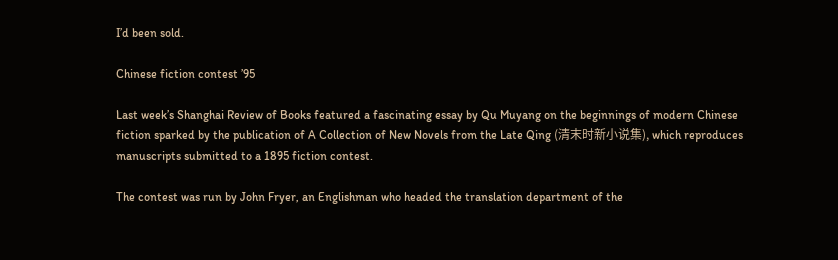I’d been sold.

Chinese fiction contest ’95

Last week’s Shanghai Review of Books featured a fascinating essay by Qu Muyang on the beginnings of modern Chinese fiction sparked by the publication of A Collection of New Novels from the Late Qing (清末时新小说集), which reproduces manuscripts submitted to a 1895 fiction contest.

The contest was run by John Fryer, an Englishman who headed the translation department of the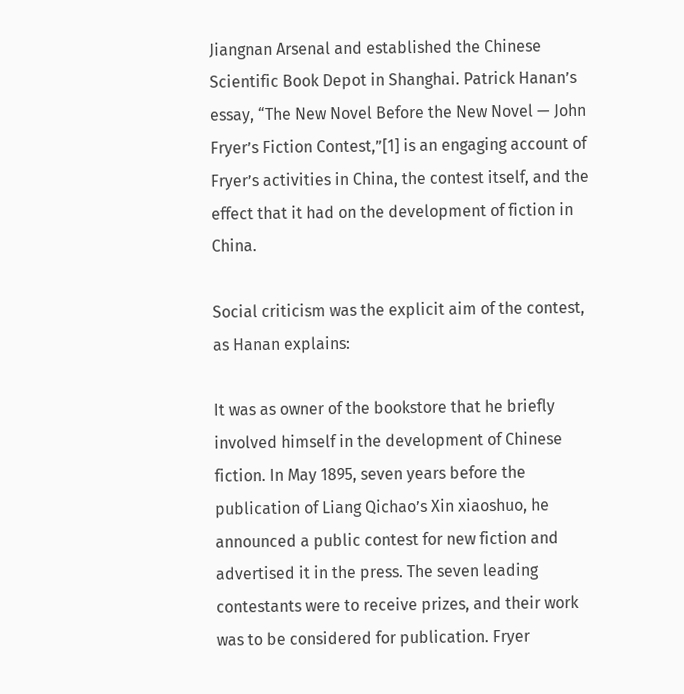Jiangnan Arsenal and established the Chinese Scientific Book Depot in Shanghai. Patrick Hanan’s essay, “The New Novel Before the New Novel — John Fryer’s Fiction Contest,”[1] is an engaging account of Fryer’s activities in China, the contest itself, and the effect that it had on the development of fiction in China.

Social criticism was the explicit aim of the contest, as Hanan explains:

It was as owner of the bookstore that he briefly involved himself in the development of Chinese fiction. In May 1895, seven years before the publication of Liang Qichao’s Xin xiaoshuo, he announced a public contest for new fiction and advertised it in the press. The seven leading contestants were to receive prizes, and their work was to be considered for publication. Fryer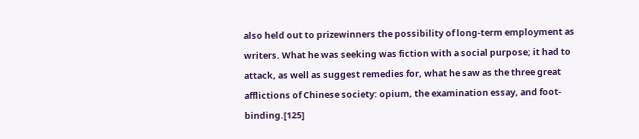also held out to prizewinners the possibility of long-term employment as writers. What he was seeking was fiction with a social purpose; it had to attack, as well as suggest remedies for, what he saw as the three great afflictions of Chinese society: opium, the examination essay, and foot-binding.[125]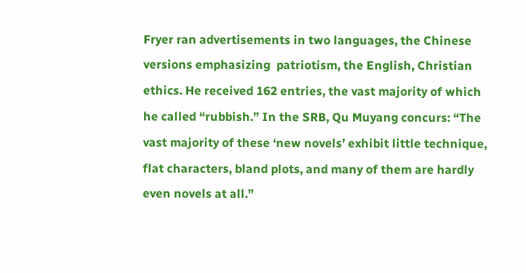Fryer ran advertisements in two languages, the Chinese versions emphasizing  patriotism, the English, Christian ethics. He received 162 entries, the vast majority of which he called “rubbish.” In the SRB, Qu Muyang concurs: “The vast majority of these ‘new novels’ exhibit little technique, flat characters, bland plots, and many of them are hardly even novels at all.”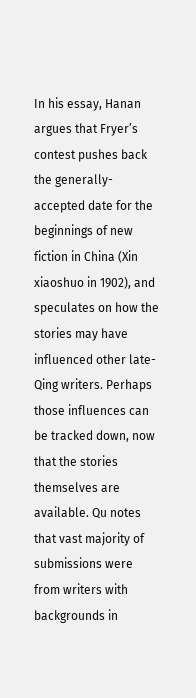In his essay, Hanan argues that Fryer’s contest pushes back the generally-accepted date for the beginnings of new fiction in China (Xin xiaoshuo in 1902), and speculates on how the stories may have influenced other late-Qing writers. Perhaps those influences can be tracked down, now that the stories themselves are available. Qu notes that vast majority of submissions were from writers with backgrounds in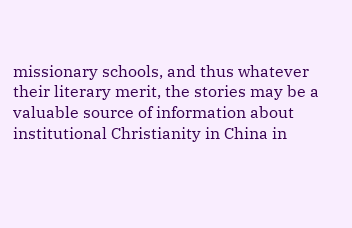missionary schools, and thus whatever their literary merit, the stories may be a valuable source of information about institutional Christianity in China in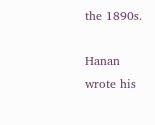the 1890s.

Hanan wrote his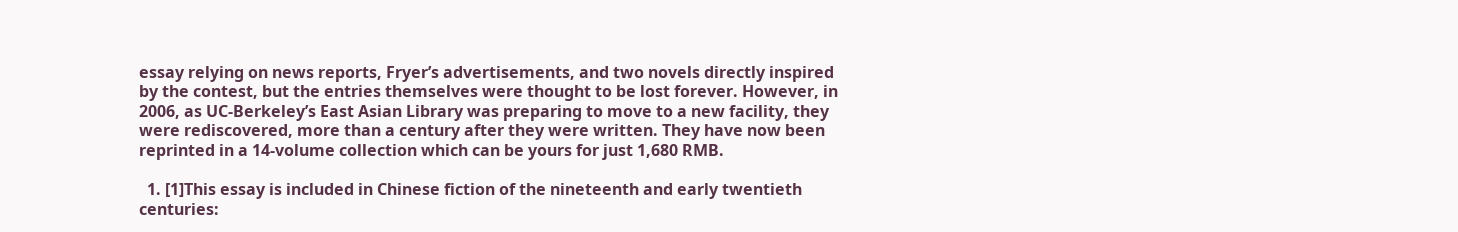essay relying on news reports, Fryer’s advertisements, and two novels directly inspired by the contest, but the entries themselves were thought to be lost forever. However, in 2006, as UC-Berkeley’s East Asian Library was preparing to move to a new facility, they were rediscovered, more than a century after they were written. They have now been reprinted in a 14-volume collection which can be yours for just 1,680 RMB.

  1. [1]This essay is included in Chinese fiction of the nineteenth and early twentieth centuries: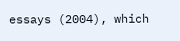essays (2004), which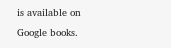is available on Google books.